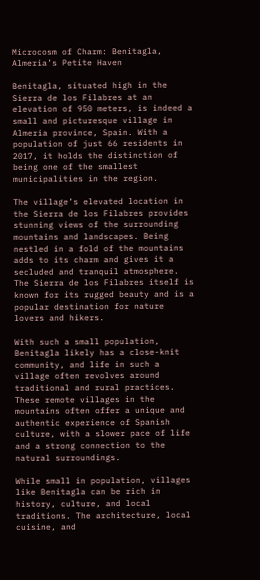Microcosm of Charm: Benitagla, Almeria’s Petite Haven

Benitagla, situated high in the Sierra de los Filabres at an elevation of 950 meters, is indeed a small and picturesque village in Almeria province, Spain. With a population of just 66 residents in 2017, it holds the distinction of being one of the smallest municipalities in the region.

The village’s elevated location in the Sierra de los Filabres provides stunning views of the surrounding mountains and landscapes. Being nestled in a fold of the mountains adds to its charm and gives it a secluded and tranquil atmosphere. The Sierra de los Filabres itself is known for its rugged beauty and is a popular destination for nature lovers and hikers.

With such a small population, Benitagla likely has a close-knit community, and life in such a village often revolves around traditional and rural practices. These remote villages in the mountains often offer a unique and authentic experience of Spanish culture, with a slower pace of life and a strong connection to the natural surroundings.

While small in population, villages like Benitagla can be rich in history, culture, and local traditions. The architecture, local cuisine, and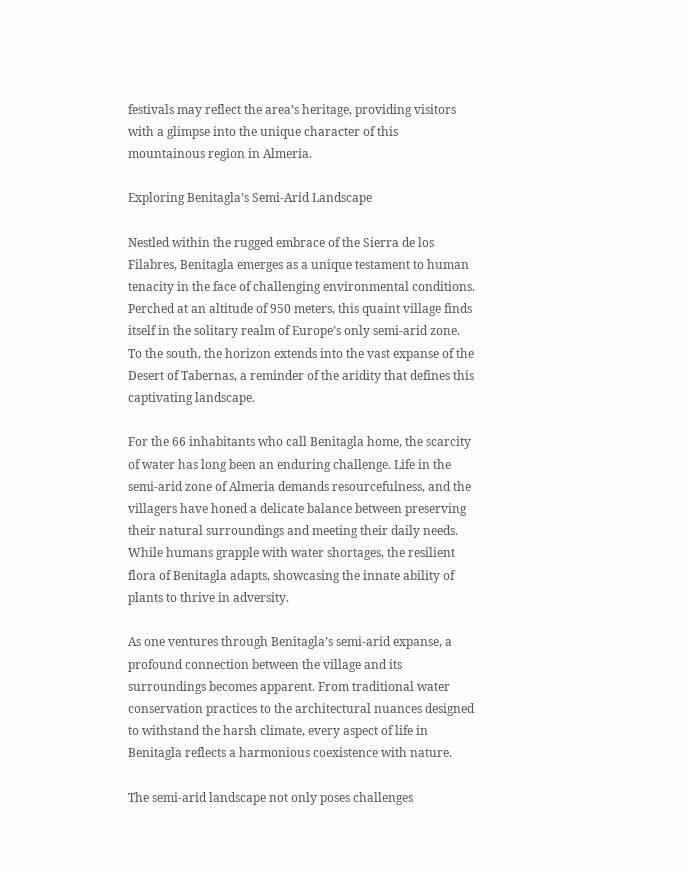festivals may reflect the area’s heritage, providing visitors with a glimpse into the unique character of this mountainous region in Almeria.

Exploring Benitagla’s Semi-Arid Landscape

Nestled within the rugged embrace of the Sierra de los Filabres, Benitagla emerges as a unique testament to human tenacity in the face of challenging environmental conditions. Perched at an altitude of 950 meters, this quaint village finds itself in the solitary realm of Europe’s only semi-arid zone. To the south, the horizon extends into the vast expanse of the Desert of Tabernas, a reminder of the aridity that defines this captivating landscape.

For the 66 inhabitants who call Benitagla home, the scarcity of water has long been an enduring challenge. Life in the semi-arid zone of Almeria demands resourcefulness, and the villagers have honed a delicate balance between preserving their natural surroundings and meeting their daily needs. While humans grapple with water shortages, the resilient flora of Benitagla adapts, showcasing the innate ability of plants to thrive in adversity.

As one ventures through Benitagla’s semi-arid expanse, a profound connection between the village and its surroundings becomes apparent. From traditional water conservation practices to the architectural nuances designed to withstand the harsh climate, every aspect of life in Benitagla reflects a harmonious coexistence with nature.

The semi-arid landscape not only poses challenges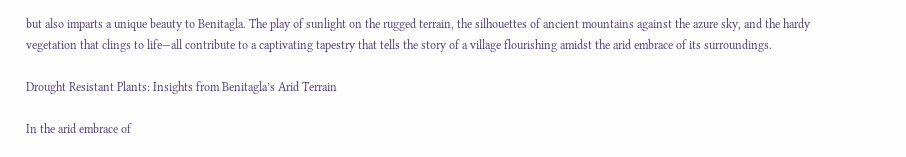but also imparts a unique beauty to Benitagla. The play of sunlight on the rugged terrain, the silhouettes of ancient mountains against the azure sky, and the hardy vegetation that clings to life—all contribute to a captivating tapestry that tells the story of a village flourishing amidst the arid embrace of its surroundings.

Drought Resistant Plants: Insights from Benitagla’s Arid Terrain

In the arid embrace of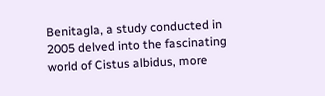Benitagla, a study conducted in 2005 delved into the fascinating world of Cistus albidus, more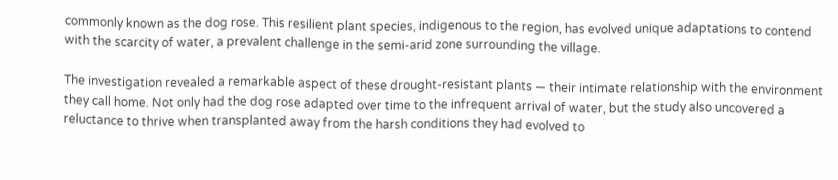commonly known as the dog rose. This resilient plant species, indigenous to the region, has evolved unique adaptations to contend with the scarcity of water, a prevalent challenge in the semi-arid zone surrounding the village.

The investigation revealed a remarkable aspect of these drought-resistant plants — their intimate relationship with the environment they call home. Not only had the dog rose adapted over time to the infrequent arrival of water, but the study also uncovered a reluctance to thrive when transplanted away from the harsh conditions they had evolved to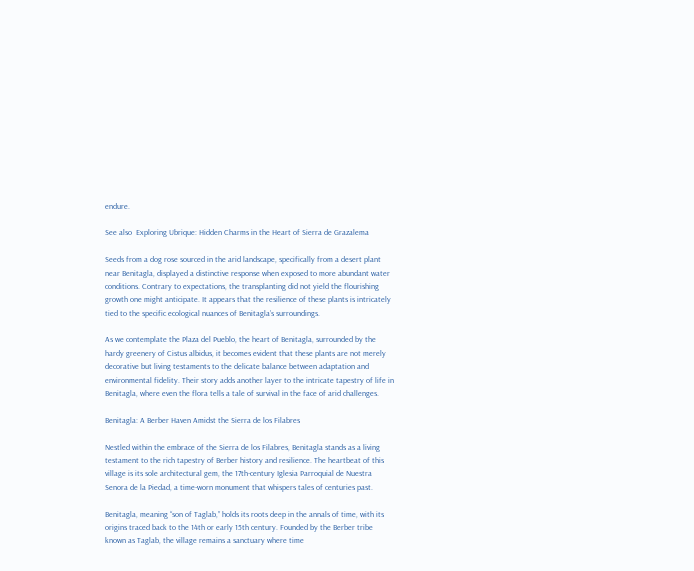endure.

See also  Exploring Ubrique: Hidden Charms in the Heart of Sierra de Grazalema

Seeds from a dog rose sourced in the arid landscape, specifically from a desert plant near Benitagla, displayed a distinctive response when exposed to more abundant water conditions. Contrary to expectations, the transplanting did not yield the flourishing growth one might anticipate. It appears that the resilience of these plants is intricately tied to the specific ecological nuances of Benitagla’s surroundings.

As we contemplate the Plaza del Pueblo, the heart of Benitagla, surrounded by the hardy greenery of Cistus albidus, it becomes evident that these plants are not merely decorative but living testaments to the delicate balance between adaptation and environmental fidelity. Their story adds another layer to the intricate tapestry of life in Benitagla, where even the flora tells a tale of survival in the face of arid challenges.

Benitagla: A Berber Haven Amidst the Sierra de los Filabres

Nestled within the embrace of the Sierra de los Filabres, Benitagla stands as a living testament to the rich tapestry of Berber history and resilience. The heartbeat of this village is its sole architectural gem, the 17th-century Iglesia Parroquial de Nuestra Senora de la Piedad, a time-worn monument that whispers tales of centuries past.

Benitagla, meaning “son of Taglab,” holds its roots deep in the annals of time, with its origins traced back to the 14th or early 15th century. Founded by the Berber tribe known as Taglab, the village remains a sanctuary where time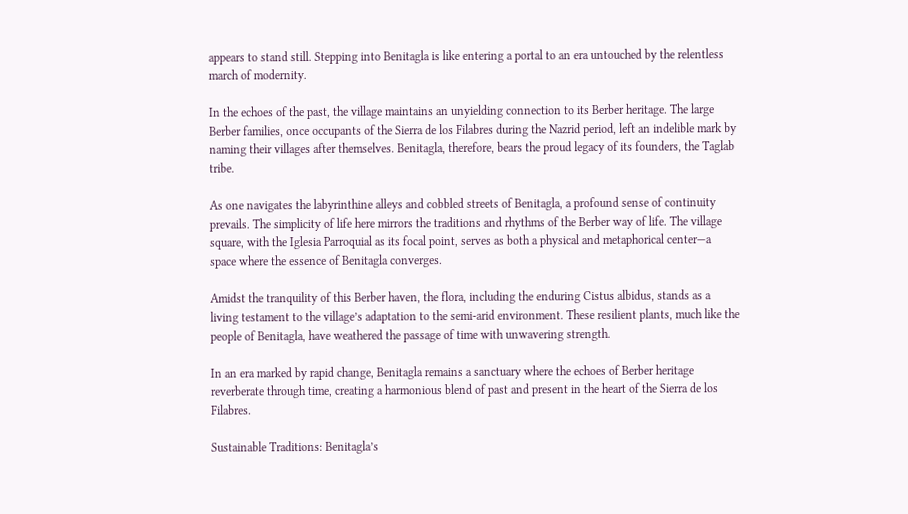appears to stand still. Stepping into Benitagla is like entering a portal to an era untouched by the relentless march of modernity.

In the echoes of the past, the village maintains an unyielding connection to its Berber heritage. The large Berber families, once occupants of the Sierra de los Filabres during the Nazrid period, left an indelible mark by naming their villages after themselves. Benitagla, therefore, bears the proud legacy of its founders, the Taglab tribe.

As one navigates the labyrinthine alleys and cobbled streets of Benitagla, a profound sense of continuity prevails. The simplicity of life here mirrors the traditions and rhythms of the Berber way of life. The village square, with the Iglesia Parroquial as its focal point, serves as both a physical and metaphorical center—a space where the essence of Benitagla converges.

Amidst the tranquility of this Berber haven, the flora, including the enduring Cistus albidus, stands as a living testament to the village’s adaptation to the semi-arid environment. These resilient plants, much like the people of Benitagla, have weathered the passage of time with unwavering strength.

In an era marked by rapid change, Benitagla remains a sanctuary where the echoes of Berber heritage reverberate through time, creating a harmonious blend of past and present in the heart of the Sierra de los Filabres.

Sustainable Traditions: Benitagla’s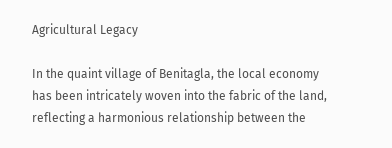Agricultural Legacy

In the quaint village of Benitagla, the local economy has been intricately woven into the fabric of the land, reflecting a harmonious relationship between the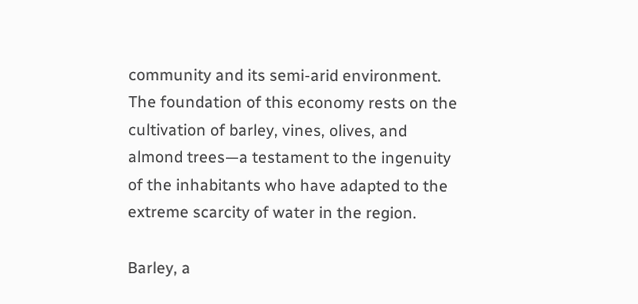community and its semi-arid environment. The foundation of this economy rests on the cultivation of barley, vines, olives, and almond trees—a testament to the ingenuity of the inhabitants who have adapted to the extreme scarcity of water in the region.

Barley, a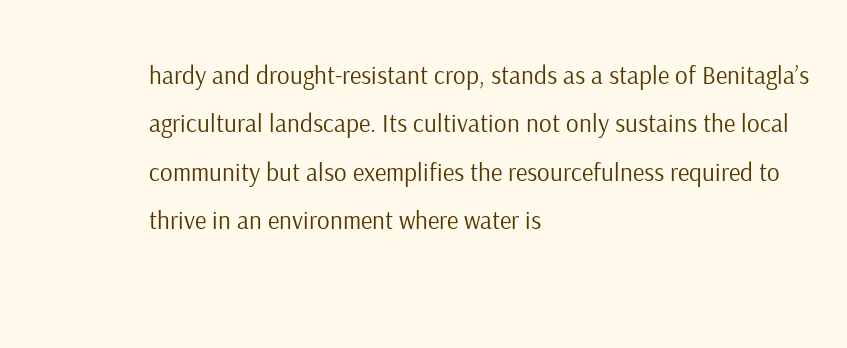hardy and drought-resistant crop, stands as a staple of Benitagla’s agricultural landscape. Its cultivation not only sustains the local community but also exemplifies the resourcefulness required to thrive in an environment where water is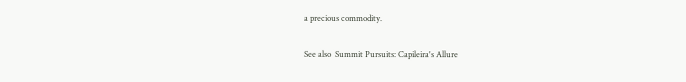a precious commodity.

See also  Summit Pursuits: Capileira's Allure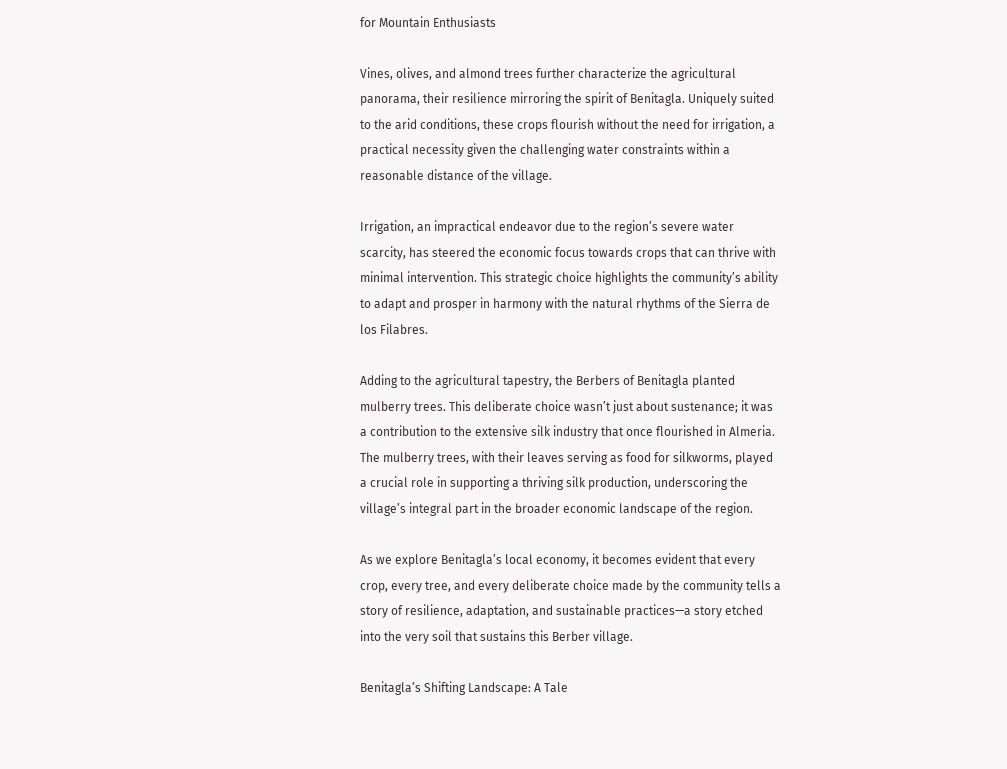for Mountain Enthusiasts

Vines, olives, and almond trees further characterize the agricultural panorama, their resilience mirroring the spirit of Benitagla. Uniquely suited to the arid conditions, these crops flourish without the need for irrigation, a practical necessity given the challenging water constraints within a reasonable distance of the village.

Irrigation, an impractical endeavor due to the region’s severe water scarcity, has steered the economic focus towards crops that can thrive with minimal intervention. This strategic choice highlights the community’s ability to adapt and prosper in harmony with the natural rhythms of the Sierra de los Filabres.

Adding to the agricultural tapestry, the Berbers of Benitagla planted mulberry trees. This deliberate choice wasn’t just about sustenance; it was a contribution to the extensive silk industry that once flourished in Almeria. The mulberry trees, with their leaves serving as food for silkworms, played a crucial role in supporting a thriving silk production, underscoring the village’s integral part in the broader economic landscape of the region.

As we explore Benitagla’s local economy, it becomes evident that every crop, every tree, and every deliberate choice made by the community tells a story of resilience, adaptation, and sustainable practices—a story etched into the very soil that sustains this Berber village.

Benitagla’s Shifting Landscape: A Tale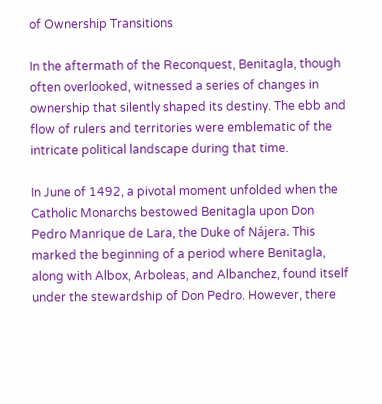of Ownership Transitions

In the aftermath of the Reconquest, Benitagla, though often overlooked, witnessed a series of changes in ownership that silently shaped its destiny. The ebb and flow of rulers and territories were emblematic of the intricate political landscape during that time.

In June of 1492, a pivotal moment unfolded when the Catholic Monarchs bestowed Benitagla upon Don Pedro Manrique de Lara, the Duke of Nájera. This marked the beginning of a period where Benitagla, along with Albox, Arboleas, and Albanchez, found itself under the stewardship of Don Pedro. However, there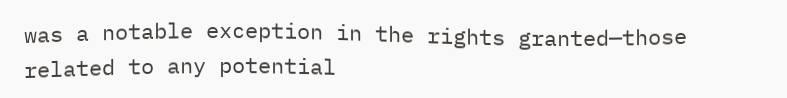was a notable exception in the rights granted—those related to any potential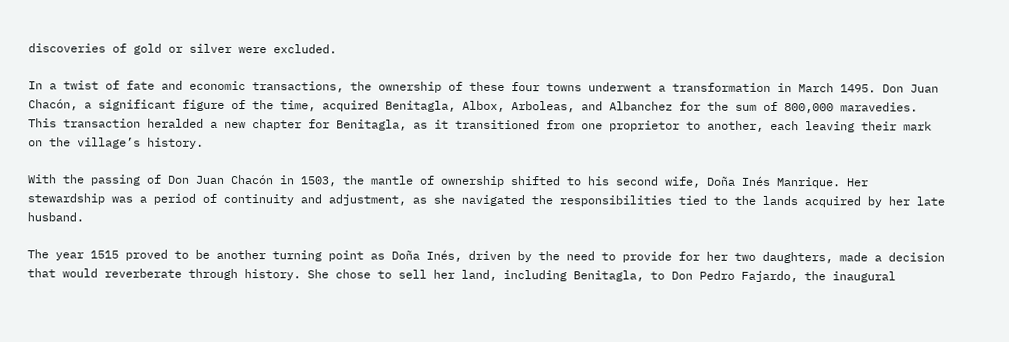discoveries of gold or silver were excluded.

In a twist of fate and economic transactions, the ownership of these four towns underwent a transformation in March 1495. Don Juan Chacón, a significant figure of the time, acquired Benitagla, Albox, Arboleas, and Albanchez for the sum of 800,000 maravedies. This transaction heralded a new chapter for Benitagla, as it transitioned from one proprietor to another, each leaving their mark on the village’s history.

With the passing of Don Juan Chacón in 1503, the mantle of ownership shifted to his second wife, Doña Inés Manrique. Her stewardship was a period of continuity and adjustment, as she navigated the responsibilities tied to the lands acquired by her late husband.

The year 1515 proved to be another turning point as Doña Inés, driven by the need to provide for her two daughters, made a decision that would reverberate through history. She chose to sell her land, including Benitagla, to Don Pedro Fajardo, the inaugural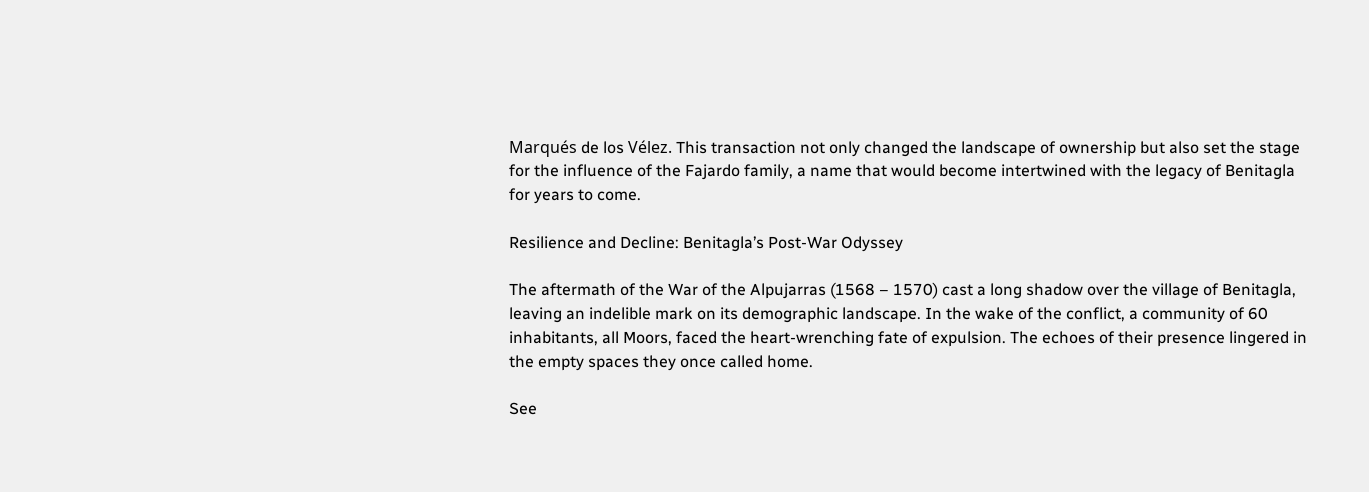Marqués de los Vélez. This transaction not only changed the landscape of ownership but also set the stage for the influence of the Fajardo family, a name that would become intertwined with the legacy of Benitagla for years to come.

Resilience and Decline: Benitagla’s Post-War Odyssey

The aftermath of the War of the Alpujarras (1568 – 1570) cast a long shadow over the village of Benitagla, leaving an indelible mark on its demographic landscape. In the wake of the conflict, a community of 60 inhabitants, all Moors, faced the heart-wrenching fate of expulsion. The echoes of their presence lingered in the empty spaces they once called home.

See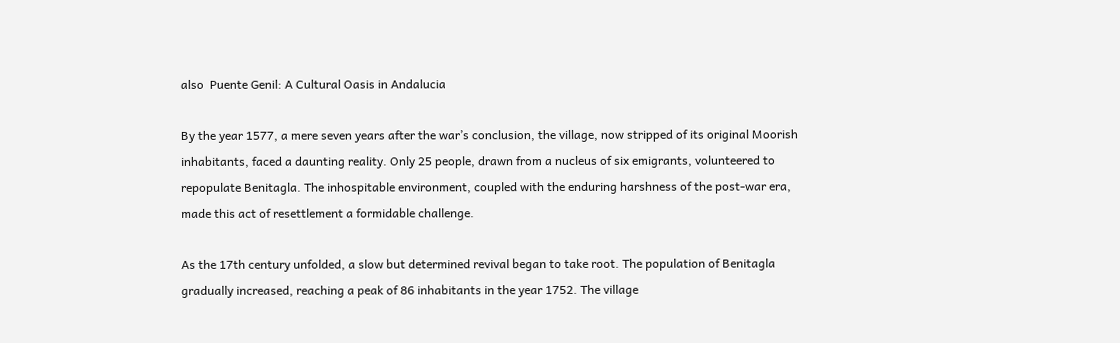also  Puente Genil: A Cultural Oasis in Andalucia

By the year 1577, a mere seven years after the war’s conclusion, the village, now stripped of its original Moorish inhabitants, faced a daunting reality. Only 25 people, drawn from a nucleus of six emigrants, volunteered to repopulate Benitagla. The inhospitable environment, coupled with the enduring harshness of the post-war era, made this act of resettlement a formidable challenge.

As the 17th century unfolded, a slow but determined revival began to take root. The population of Benitagla gradually increased, reaching a peak of 86 inhabitants in the year 1752. The village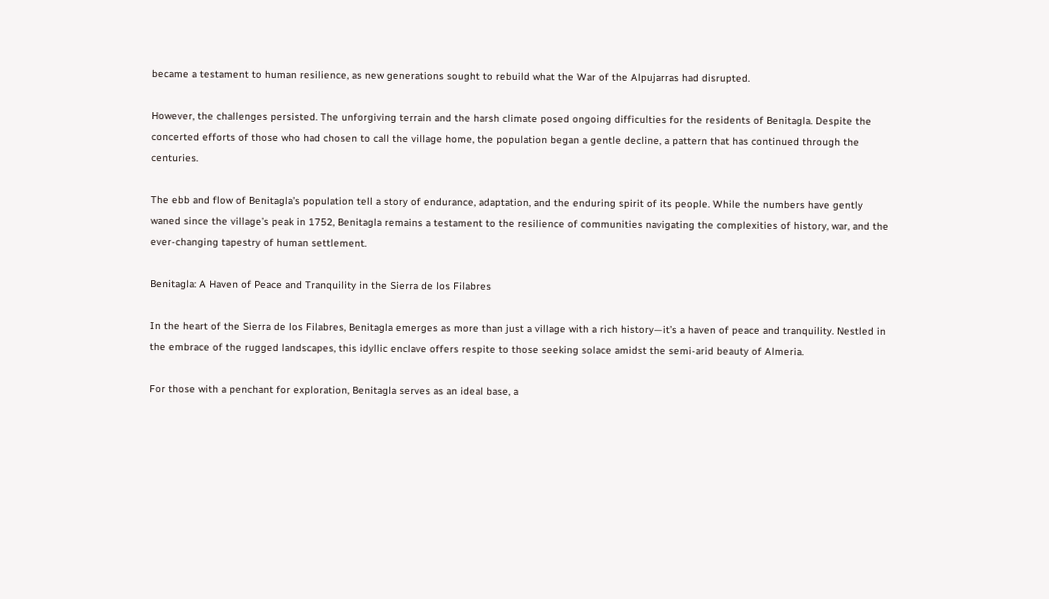became a testament to human resilience, as new generations sought to rebuild what the War of the Alpujarras had disrupted.

However, the challenges persisted. The unforgiving terrain and the harsh climate posed ongoing difficulties for the residents of Benitagla. Despite the concerted efforts of those who had chosen to call the village home, the population began a gentle decline, a pattern that has continued through the centuries.

The ebb and flow of Benitagla’s population tell a story of endurance, adaptation, and the enduring spirit of its people. While the numbers have gently waned since the village’s peak in 1752, Benitagla remains a testament to the resilience of communities navigating the complexities of history, war, and the ever-changing tapestry of human settlement.

Benitagla: A Haven of Peace and Tranquility in the Sierra de los Filabres

In the heart of the Sierra de los Filabres, Benitagla emerges as more than just a village with a rich history—it’s a haven of peace and tranquility. Nestled in the embrace of the rugged landscapes, this idyllic enclave offers respite to those seeking solace amidst the semi-arid beauty of Almeria.

For those with a penchant for exploration, Benitagla serves as an ideal base, a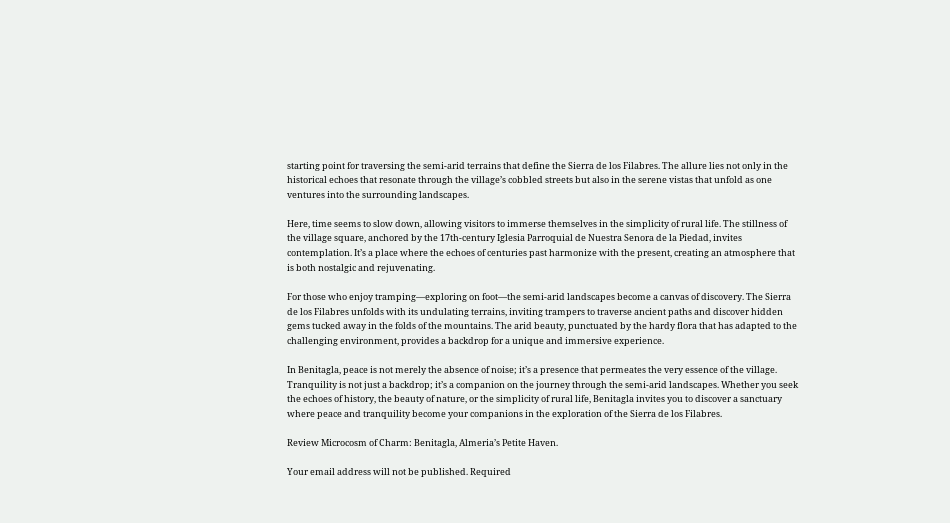starting point for traversing the semi-arid terrains that define the Sierra de los Filabres. The allure lies not only in the historical echoes that resonate through the village’s cobbled streets but also in the serene vistas that unfold as one ventures into the surrounding landscapes.

Here, time seems to slow down, allowing visitors to immerse themselves in the simplicity of rural life. The stillness of the village square, anchored by the 17th-century Iglesia Parroquial de Nuestra Senora de la Piedad, invites contemplation. It’s a place where the echoes of centuries past harmonize with the present, creating an atmosphere that is both nostalgic and rejuvenating.

For those who enjoy tramping—exploring on foot—the semi-arid landscapes become a canvas of discovery. The Sierra de los Filabres unfolds with its undulating terrains, inviting trampers to traverse ancient paths and discover hidden gems tucked away in the folds of the mountains. The arid beauty, punctuated by the hardy flora that has adapted to the challenging environment, provides a backdrop for a unique and immersive experience.

In Benitagla, peace is not merely the absence of noise; it’s a presence that permeates the very essence of the village. Tranquility is not just a backdrop; it’s a companion on the journey through the semi-arid landscapes. Whether you seek the echoes of history, the beauty of nature, or the simplicity of rural life, Benitagla invites you to discover a sanctuary where peace and tranquility become your companions in the exploration of the Sierra de los Filabres.

Review Microcosm of Charm: Benitagla, Almeria’s Petite Haven.

Your email address will not be published. Required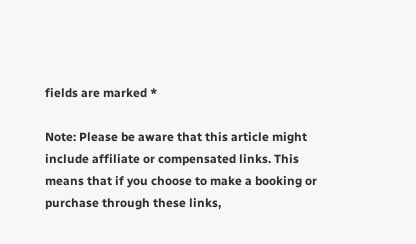fields are marked *

Note: Please be aware that this article might include affiliate or compensated links. This means that if you choose to make a booking or purchase through these links,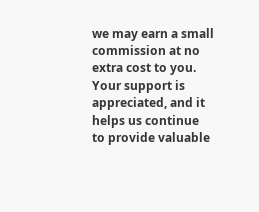we may earn a small commission at no extra cost to you. Your support is appreciated, and it helps us continue to provide valuable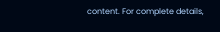content. For complete details,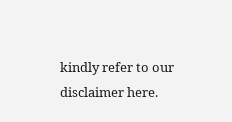kindly refer to our disclaimer here.